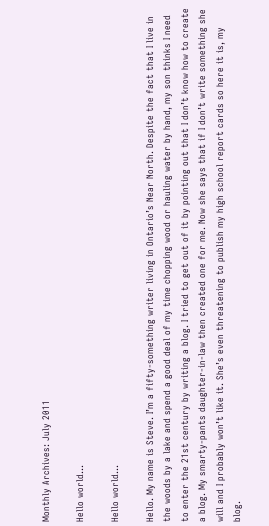Monthly Archives: July 2011

Hello world…

Hello world…

Hello. My name is Steve. I’m a fifty-something writer living in Ontario’s Near North. Despite the fact that I live in the woods by a lake and spend a good deal of my time chopping wood or hauling water by hand, my son thinks I need to enter the 21st century by writing a blog. I tried to get out of it by pointing out that I don’t know how to create a blog. My smarty-pants daughter-in-law then created one for me. Now she says that if I don’t write something she will and I probably won’t like it. She’s even threatening to publish my high school report cards so here it is, my blog.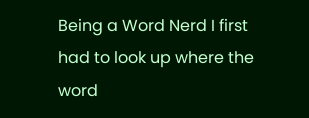Being a Word Nerd I first had to look up where the word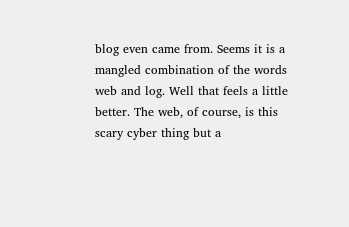blog even came from. Seems it is a mangled combination of the words web and log. Well that feels a little better. The web, of course, is this scary cyber thing but a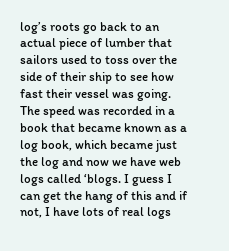log’s roots go back to an actual piece of lumber that sailors used to toss over the side of their ship to see how fast their vessel was going. The speed was recorded in a book that became known as a log book, which became just the log and now we have web logs called ‘blogs. I guess I can get the hang of this and if not, I have lots of real logs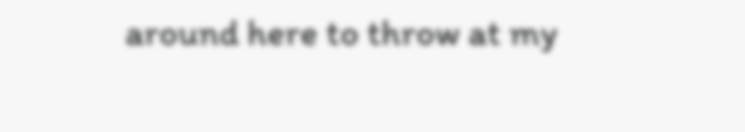around here to throw at my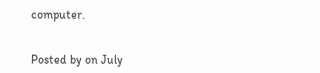computer.


Posted by on July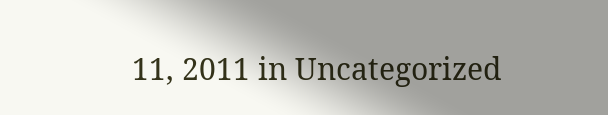11, 2011 in Uncategorized